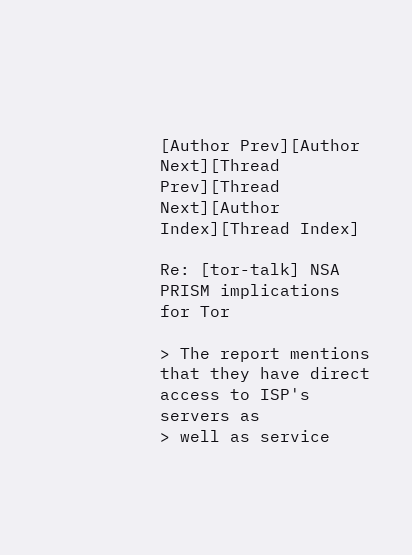[Author Prev][Author Next][Thread Prev][Thread Next][Author Index][Thread Index]

Re: [tor-talk] NSA PRISM implications for Tor

> The report mentions that they have direct access to ISP's servers as
> well as service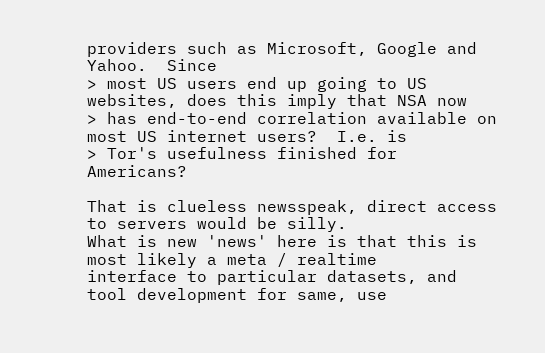providers such as Microsoft, Google and Yahoo.  Since
> most US users end up going to US websites, does this imply that NSA now
> has end-to-end correlation available on most US internet users?  I.e. is
> Tor's usefulness finished for Americans?

That is clueless newsspeak, direct access to servers would be silly.
What is new 'news' here is that this is most likely a meta / realtime
interface to particular datasets, and tool development for same, use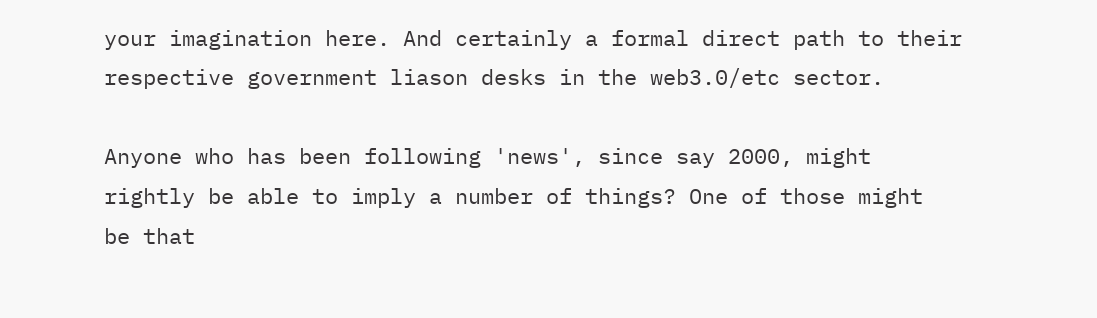your imagination here. And certainly a formal direct path to their
respective government liason desks in the web3.0/etc sector.

Anyone who has been following 'news', since say 2000, might
rightly be able to imply a number of things? One of those might
be that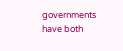governments have both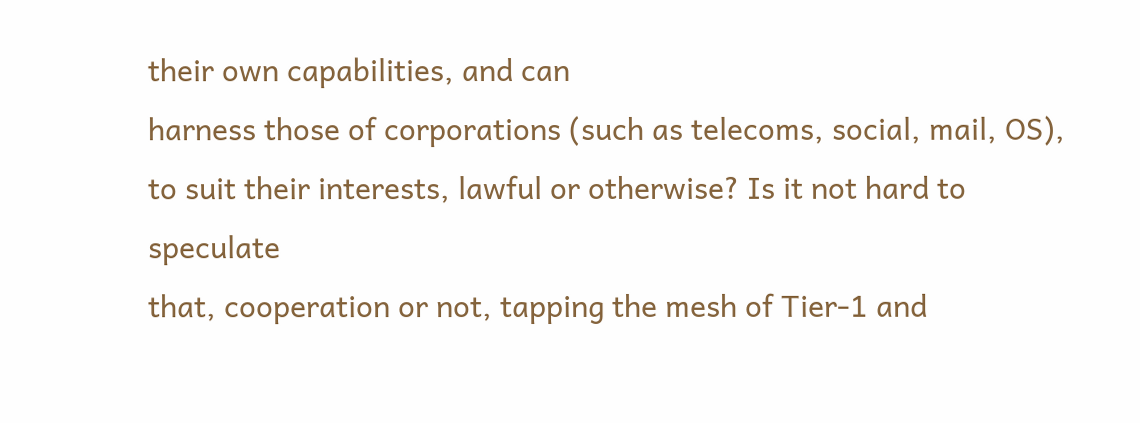their own capabilities, and can
harness those of corporations (such as telecoms, social, mail, OS),
to suit their interests, lawful or otherwise? Is it not hard to speculate
that, cooperation or not, tapping the mesh of Tier-1 and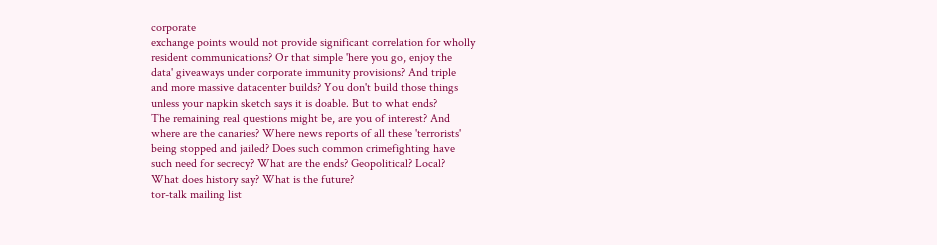corporate
exchange points would not provide significant correlation for wholly
resident communications? Or that simple 'here you go, enjoy the
data' giveaways under corporate immunity provisions? And triple
and more massive datacenter builds? You don't build those things
unless your napkin sketch says it is doable. But to what ends?
The remaining real questions might be, are you of interest? And
where are the canaries? Where news reports of all these 'terrorists'
being stopped and jailed? Does such common crimefighting have
such need for secrecy? What are the ends? Geopolitical? Local?
What does history say? What is the future?
tor-talk mailing list